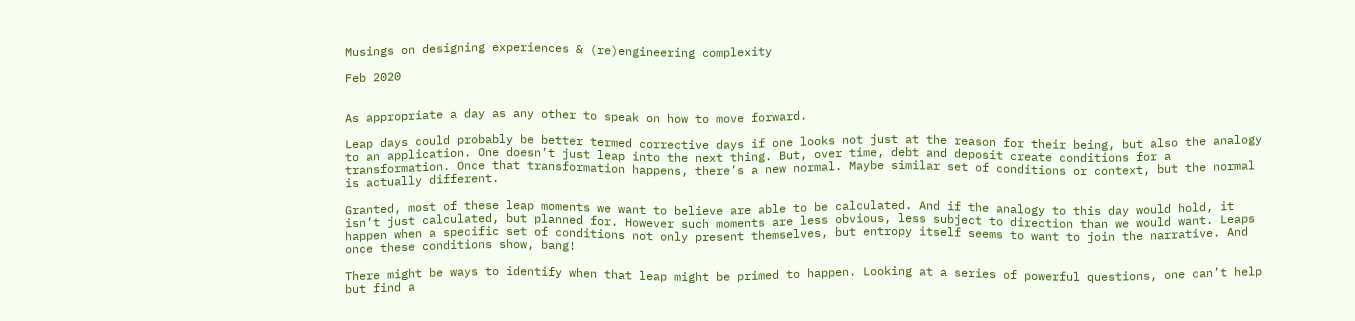Musings on designing experiences & (re)engineering complexity

Feb 2020


As appropriate a day as any other to speak on how to move forward.

Leap days could probably be better termed corrective days if one looks not just at the reason for their being, but also the analogy to an application. One doesn’t just leap into the next thing. But, over time, debt and deposit create conditions for a transformation. Once that transformation happens, there’s a new normal. Maybe similar set of conditions or context, but the normal is actually different.

Granted, most of these leap moments we want to believe are able to be calculated. And if the analogy to this day would hold, it isn’t just calculated, but planned for. However such moments are less obvious, less subject to direction than we would want. Leaps happen when a specific set of conditions not only present themselves, but entropy itself seems to want to join the narrative. And once these conditions show, bang!

There might be ways to identify when that leap might be primed to happen. Looking at a series of powerful questions, one can’t help but find a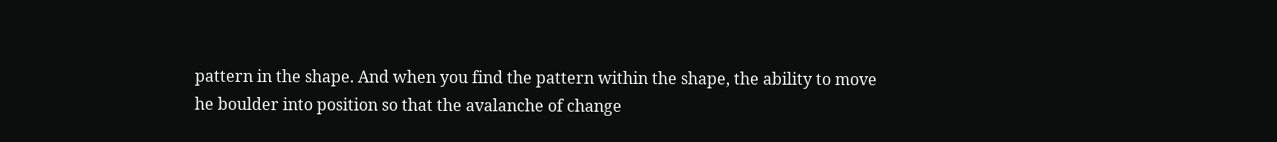pattern in the shape. And when you find the pattern within the shape, the ability to move he boulder into position so that the avalanche of change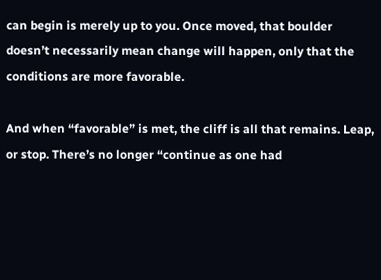can begin is merely up to you. Once moved, that boulder doesn’t necessarily mean change will happen, only that the conditions are more favorable.

And when “favorable” is met, the cliff is all that remains. Leap, or stop. There’s no longer “continue as one had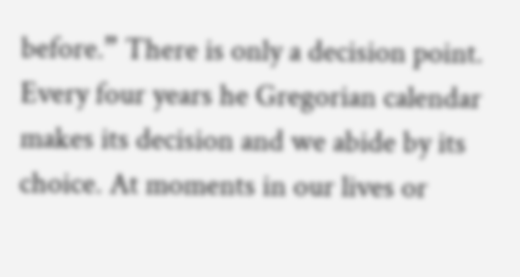before.” There is only a decision point. Every four years he Gregorian calendar makes its decision and we abide by its choice. At moments in our lives or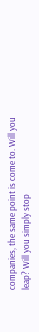companies, the same point is come to. Will you leap? Will you simply stop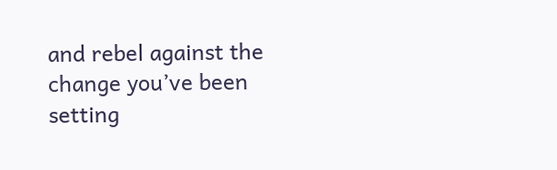and rebel against the change you’ve been setting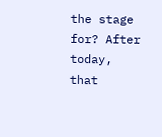the stage for? After today, that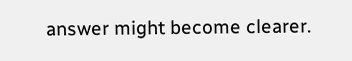answer might become clearer.